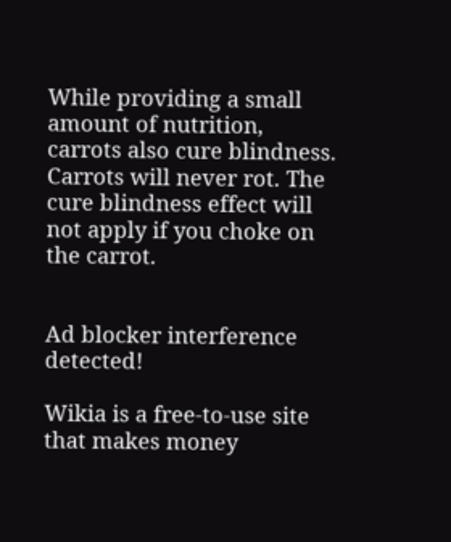While providing a small amount of nutrition, carrots also cure blindness. Carrots will never rot. The cure blindness effect will not apply if you choke on the carrot.


Ad blocker interference detected!

Wikia is a free-to-use site that makes money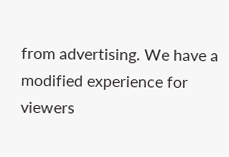from advertising. We have a modified experience for viewers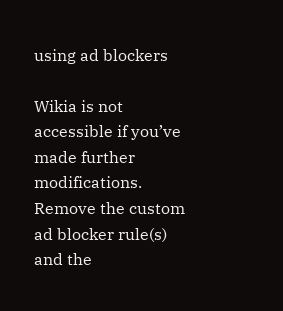using ad blockers

Wikia is not accessible if you’ve made further modifications. Remove the custom ad blocker rule(s) and the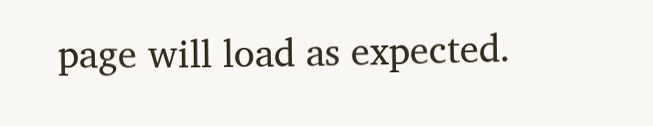page will load as expected.